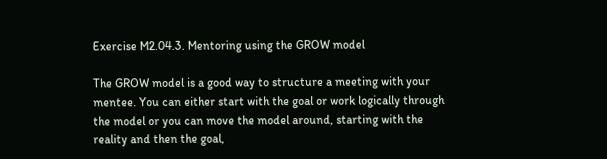Exercise M2.04.3. Mentoring using the GROW model

The GROW model is a good way to structure a meeting with your mentee. You can either start with the goal or work logically through the model or you can move the model around, starting with the reality and then the goal,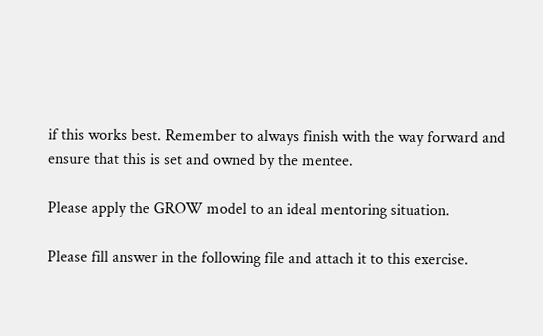if this works best. Remember to always finish with the way forward and ensure that this is set and owned by the mentee.

Please apply the GROW model to an ideal mentoring situation.

Please fill answer in the following file and attach it to this exercise.